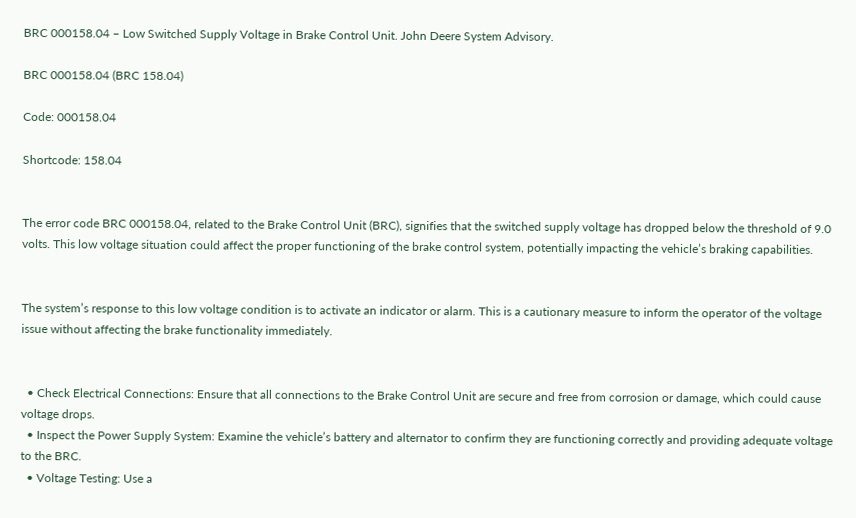BRC 000158.04 – Low Switched Supply Voltage in Brake Control Unit. John Deere System Advisory.

BRC 000158.04 (BRC 158.04)

Code: 000158.04

Shortcode: 158.04


The error code BRC 000158.04, related to the Brake Control Unit (BRC), signifies that the switched supply voltage has dropped below the threshold of 9.0 volts. This low voltage situation could affect the proper functioning of the brake control system, potentially impacting the vehicle’s braking capabilities.


The system’s response to this low voltage condition is to activate an indicator or alarm. This is a cautionary measure to inform the operator of the voltage issue without affecting the brake functionality immediately.


  • Check Electrical Connections: Ensure that all connections to the Brake Control Unit are secure and free from corrosion or damage, which could cause voltage drops.
  • Inspect the Power Supply System: Examine the vehicle’s battery and alternator to confirm they are functioning correctly and providing adequate voltage to the BRC.
  • Voltage Testing: Use a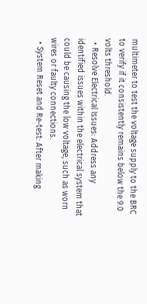multimeter to test the voltage supply to the BRC to verify if it consistently remains below the 9.0 volts threshold.
  • Resolve Electrical Issues: Address any identified issues within the electrical system that could be causing the low voltage, such as worn wires or faulty connections.
  • System Reset and Re-test: After making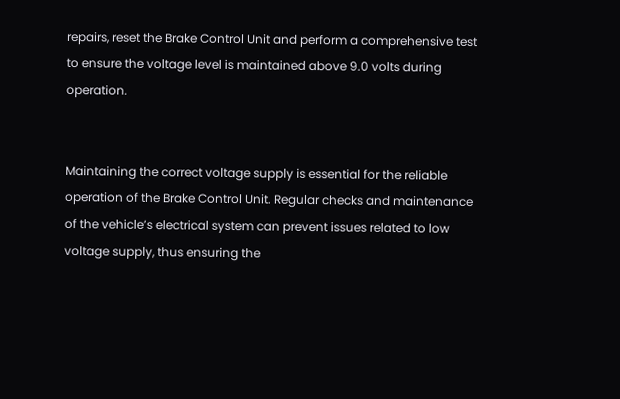repairs, reset the Brake Control Unit and perform a comprehensive test to ensure the voltage level is maintained above 9.0 volts during operation.


Maintaining the correct voltage supply is essential for the reliable operation of the Brake Control Unit. Regular checks and maintenance of the vehicle’s electrical system can prevent issues related to low voltage supply, thus ensuring the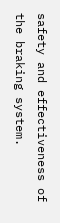safety and effectiveness of the braking system.